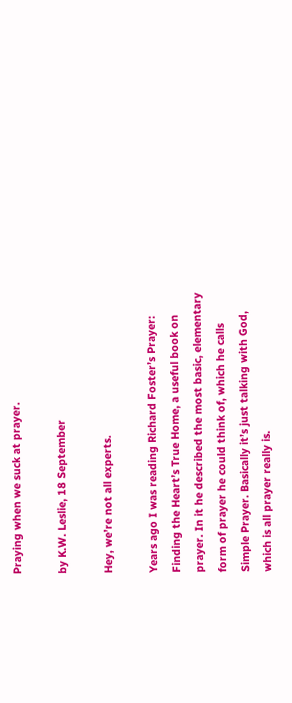Praying when we suck at prayer.

by K.W. Leslie, 18 September

Hey, we’re not all experts.

Years ago I was reading Richard Foster’s Prayer: Finding the Heart’s True Home, a useful book on prayer. In it he described the most basic, elementary form of prayer he could think of, which he calls Simple Prayer. Basically it’s just talking with God, which is all prayer really is.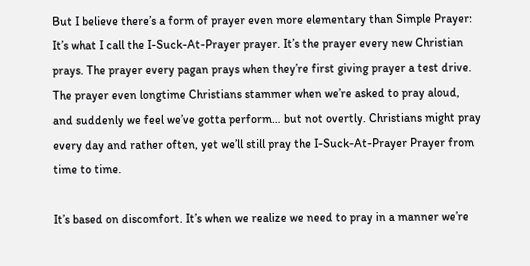But I believe there’s a form of prayer even more elementary than Simple Prayer: It’s what I call the I-Suck-At-Prayer prayer. It’s the prayer every new Christian prays. The prayer every pagan prays when they’re first giving prayer a test drive. The prayer even longtime Christians stammer when we’re asked to pray aloud, and suddenly we feel we’ve gotta perform… but not overtly. Christians might pray every day and rather often, yet we’ll still pray the I-Suck-At-Prayer Prayer from time to time.

It’s based on discomfort. It’s when we realize we need to pray in a manner we’re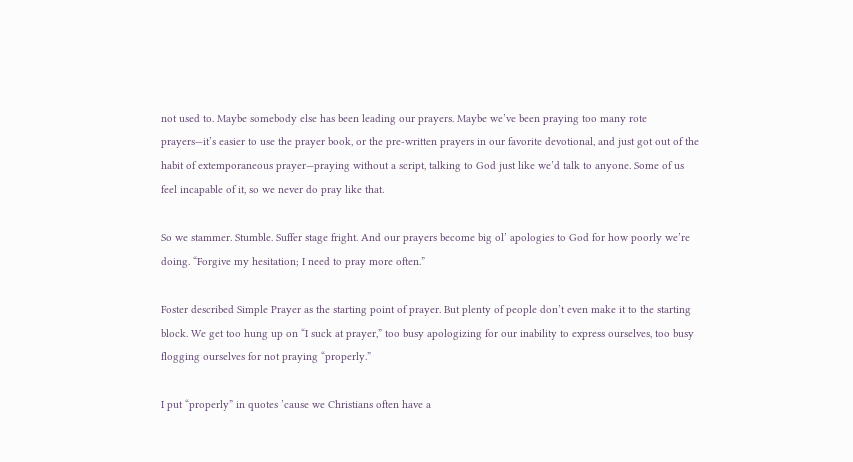not used to. Maybe somebody else has been leading our prayers. Maybe we’ve been praying too many rote prayers—it’s easier to use the prayer book, or the pre-written prayers in our favorite devotional, and just got out of the habit of extemporaneous prayer—praying without a script, talking to God just like we’d talk to anyone. Some of us feel incapable of it, so we never do pray like that.

So we stammer. Stumble. Suffer stage fright. And our prayers become big ol’ apologies to God for how poorly we’re doing. “Forgive my hesitation; I need to pray more often.”

Foster described Simple Prayer as the starting point of prayer. But plenty of people don’t even make it to the starting block. We get too hung up on “I suck at prayer,” too busy apologizing for our inability to express ourselves, too busy flogging ourselves for not praying “properly.”

I put “properly” in quotes ’cause we Christians often have a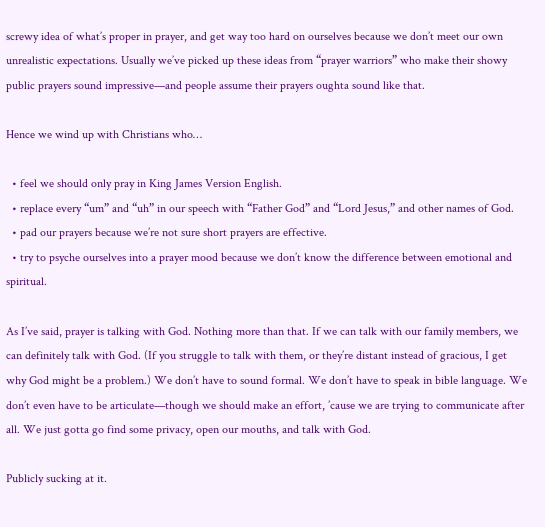screwy idea of what’s proper in prayer, and get way too hard on ourselves because we don’t meet our own unrealistic expectations. Usually we’ve picked up these ideas from “prayer warriors” who make their showy public prayers sound impressive—and people assume their prayers oughta sound like that.

Hence we wind up with Christians who…

  • feel we should only pray in King James Version English.
  • replace every “um” and “uh” in our speech with “Father God” and “Lord Jesus,” and other names of God.
  • pad our prayers because we’re not sure short prayers are effective.
  • try to psyche ourselves into a prayer mood because we don’t know the difference between emotional and spiritual.

As I’ve said, prayer is talking with God. Nothing more than that. If we can talk with our family members, we can definitely talk with God. (If you struggle to talk with them, or they’re distant instead of gracious, I get why God might be a problem.) We don’t have to sound formal. We don’t have to speak in bible language. We don’t even have to be articulate—though we should make an effort, ’cause we are trying to communicate after all. We just gotta go find some privacy, open our mouths, and talk with God.

Publicly sucking at it.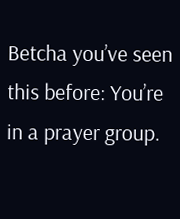Betcha you’ve seen this before: You’re in a prayer group.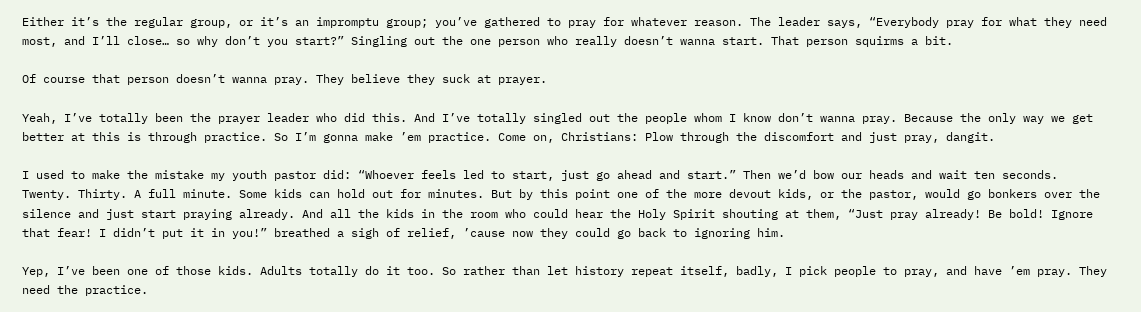Either it’s the regular group, or it’s an impromptu group; you’ve gathered to pray for whatever reason. The leader says, “Everybody pray for what they need most, and I’ll close… so why don’t you start?” Singling out the one person who really doesn’t wanna start. That person squirms a bit.

Of course that person doesn’t wanna pray. They believe they suck at prayer.

Yeah, I’ve totally been the prayer leader who did this. And I’ve totally singled out the people whom I know don’t wanna pray. Because the only way we get better at this is through practice. So I’m gonna make ’em practice. Come on, Christians: Plow through the discomfort and just pray, dangit.

I used to make the mistake my youth pastor did: “Whoever feels led to start, just go ahead and start.” Then we’d bow our heads and wait ten seconds. Twenty. Thirty. A full minute. Some kids can hold out for minutes. But by this point one of the more devout kids, or the pastor, would go bonkers over the silence and just start praying already. And all the kids in the room who could hear the Holy Spirit shouting at them, “Just pray already! Be bold! Ignore that fear! I didn’t put it in you!” breathed a sigh of relief, ’cause now they could go back to ignoring him.

Yep, I’ve been one of those kids. Adults totally do it too. So rather than let history repeat itself, badly, I pick people to pray, and have ’em pray. They need the practice.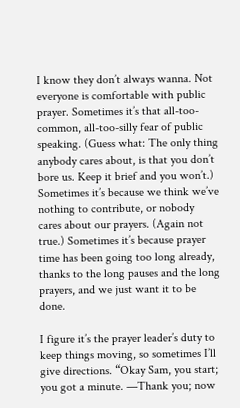I know they don’t always wanna. Not everyone is comfortable with public prayer. Sometimes it’s that all-too-common, all-too-silly fear of public speaking. (Guess what: The only thing anybody cares about, is that you don’t bore us. Keep it brief and you won’t.) Sometimes it’s because we think we’ve nothing to contribute, or nobody cares about our prayers. (Again not true.) Sometimes it’s because prayer time has been going too long already, thanks to the long pauses and the long prayers, and we just want it to be done.

I figure it’s the prayer leader’s duty to keep things moving, so sometimes I’ll give directions. “Okay Sam, you start; you got a minute. —Thank you; now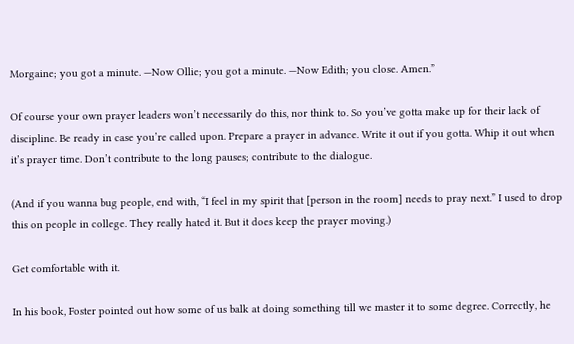Morgaine; you got a minute. —Now Ollie; you got a minute. —Now Edith; you close. Amen.”

Of course your own prayer leaders won’t necessarily do this, nor think to. So you’ve gotta make up for their lack of discipline. Be ready in case you’re called upon. Prepare a prayer in advance. Write it out if you gotta. Whip it out when it’s prayer time. Don’t contribute to the long pauses; contribute to the dialogue.

(And if you wanna bug people, end with, “I feel in my spirit that [person in the room] needs to pray next.” I used to drop this on people in college. They really hated it. But it does keep the prayer moving.)

Get comfortable with it.

In his book, Foster pointed out how some of us balk at doing something till we master it to some degree. Correctly, he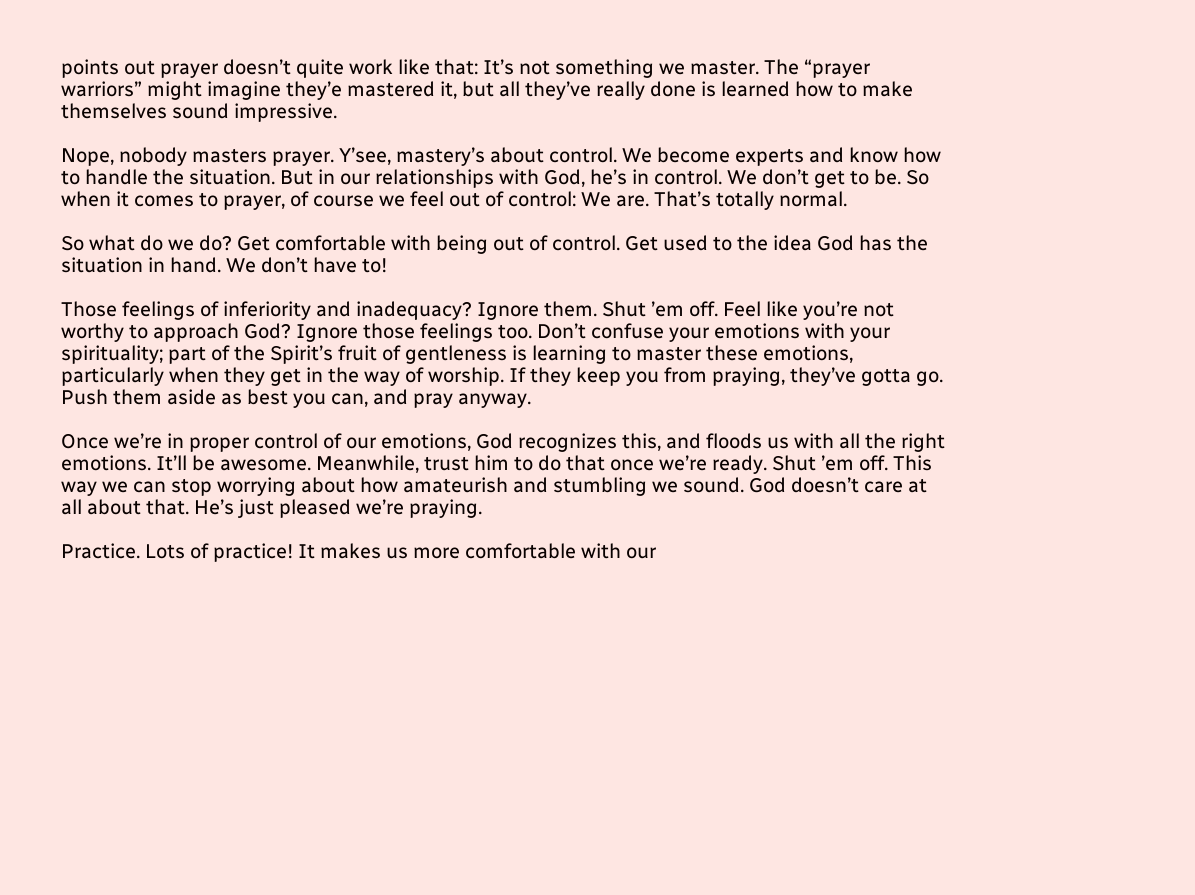points out prayer doesn’t quite work like that: It’s not something we master. The “prayer warriors” might imagine they’e mastered it, but all they’ve really done is learned how to make themselves sound impressive.

Nope, nobody masters prayer. Y’see, mastery’s about control. We become experts and know how to handle the situation. But in our relationships with God, he’s in control. We don’t get to be. So when it comes to prayer, of course we feel out of control: We are. That’s totally normal.

So what do we do? Get comfortable with being out of control. Get used to the idea God has the situation in hand. We don’t have to!

Those feelings of inferiority and inadequacy? Ignore them. Shut ’em off. Feel like you’re not worthy to approach God? Ignore those feelings too. Don’t confuse your emotions with your spirituality; part of the Spirit’s fruit of gentleness is learning to master these emotions, particularly when they get in the way of worship. If they keep you from praying, they’ve gotta go. Push them aside as best you can, and pray anyway.

Once we’re in proper control of our emotions, God recognizes this, and floods us with all the right emotions. It’ll be awesome. Meanwhile, trust him to do that once we’re ready. Shut ’em off. This way we can stop worrying about how amateurish and stumbling we sound. God doesn’t care at all about that. He’s just pleased we’re praying.

Practice. Lots of practice! It makes us more comfortable with our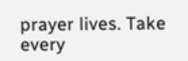prayer lives. Take every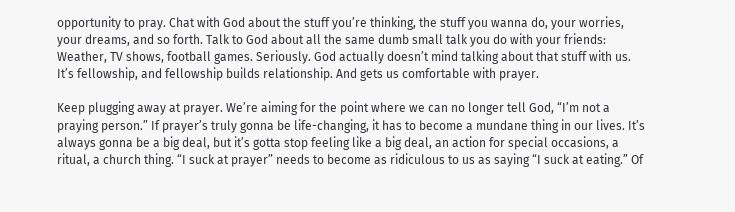opportunity to pray. Chat with God about the stuff you’re thinking, the stuff you wanna do, your worries, your dreams, and so forth. Talk to God about all the same dumb small talk you do with your friends: Weather, TV shows, football games. Seriously. God actually doesn’t mind talking about that stuff with us. It’s fellowship, and fellowship builds relationship. And gets us comfortable with prayer.

Keep plugging away at prayer. We’re aiming for the point where we can no longer tell God, “I’m not a praying person.” If prayer’s truly gonna be life-changing, it has to become a mundane thing in our lives. It’s always gonna be a big deal, but it’s gotta stop feeling like a big deal, an action for special occasions, a ritual, a church thing. “I suck at prayer” needs to become as ridiculous to us as saying “I suck at eating.” Of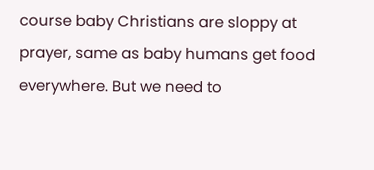course baby Christians are sloppy at prayer, same as baby humans get food everywhere. But we need to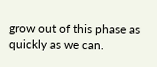grow out of this phase as quickly as we can.